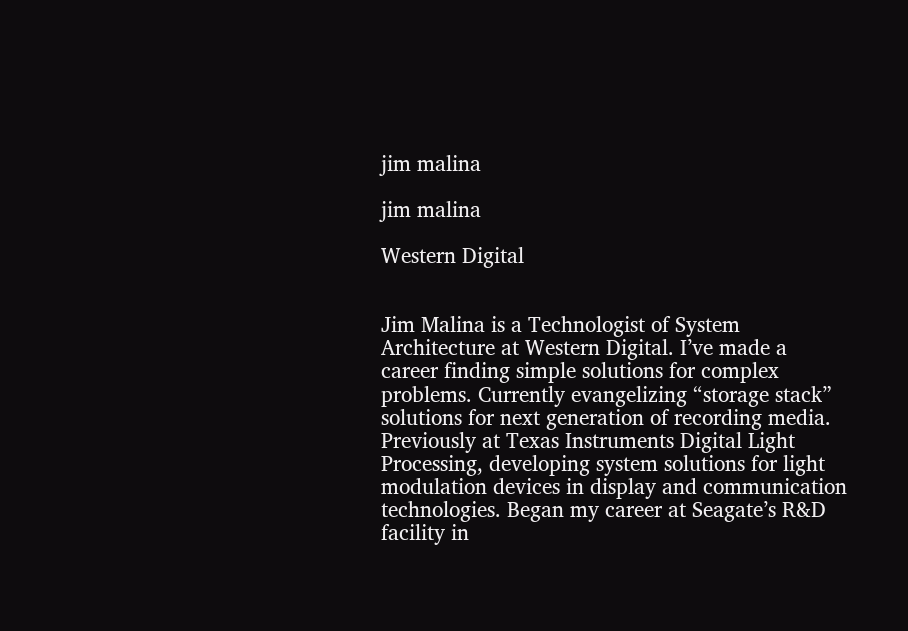jim malina

jim malina

Western Digital


Jim Malina is a Technologist of System Architecture at Western Digital. I’ve made a career finding simple solutions for complex problems. Currently evangelizing “storage stack” solutions for next generation of recording media. Previously at Texas Instruments Digital Light Processing, developing system solutions for light modulation devices in display and communication technologies. Began my career at Seagate’s R&D facility in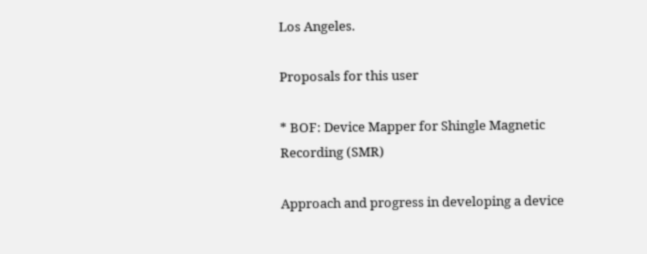Los Angeles.

Proposals for this user

* BOF: Device Mapper for Shingle Magnetic Recording (SMR)

Approach and progress in developing a device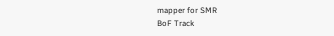mapper for SMR
BoF Track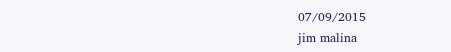07/09/2015
jim malina